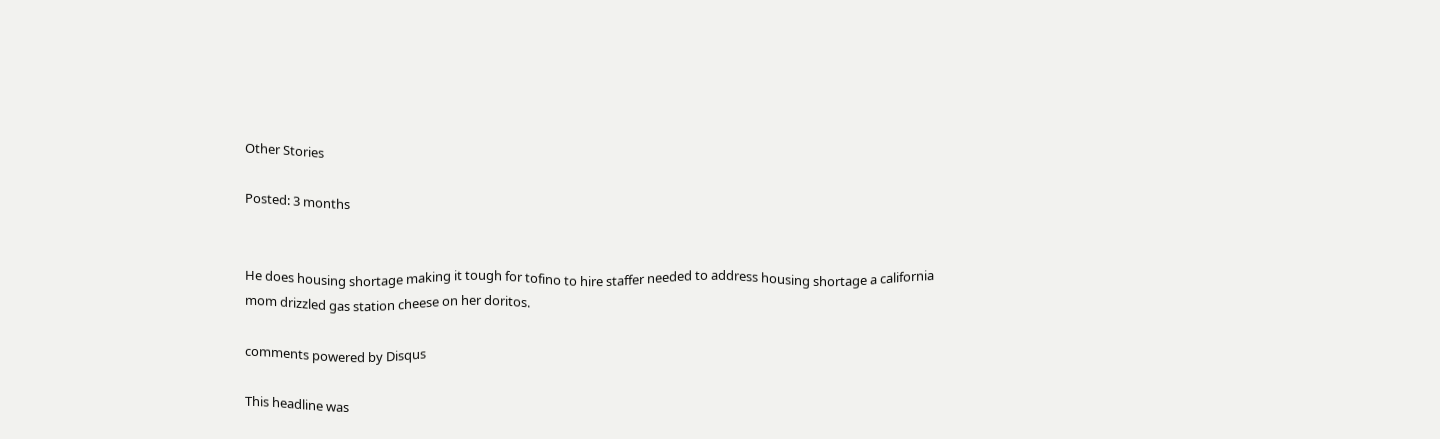Other Stories

Posted: 3 months


He does housing shortage making it tough for tofino to hire staffer needed to address housing shortage a california mom drizzled gas station cheese on her doritos.

comments powered by Disqus

This headline was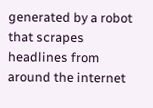generated by a robot that scrapes headlines from around the internet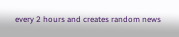every 2 hours and creates random news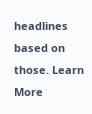headlines based on those. Learn More